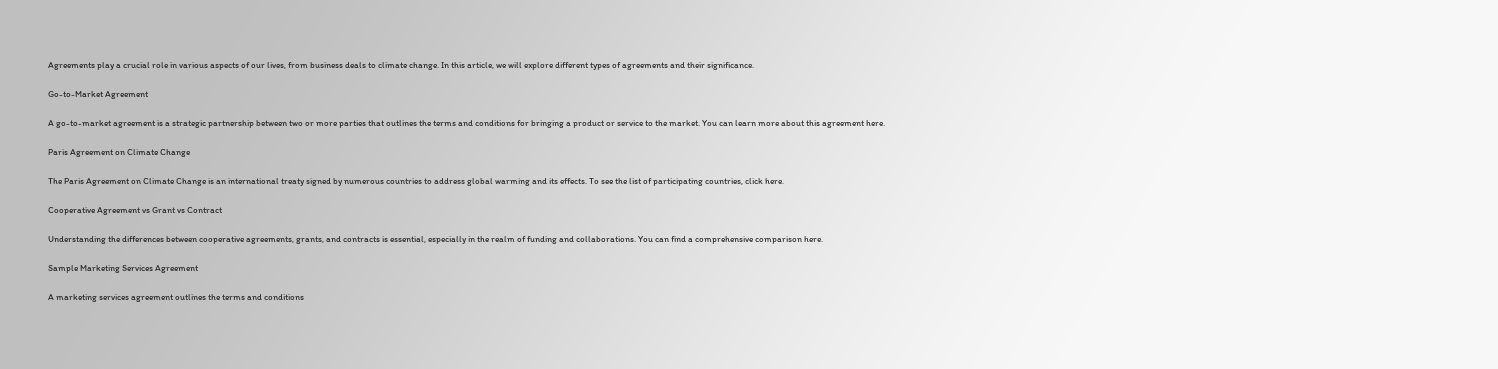Agreements play a crucial role in various aspects of our lives, from business deals to climate change. In this article, we will explore different types of agreements and their significance.

Go-to-Market Agreement

A go-to-market agreement is a strategic partnership between two or more parties that outlines the terms and conditions for bringing a product or service to the market. You can learn more about this agreement here.

Paris Agreement on Climate Change

The Paris Agreement on Climate Change is an international treaty signed by numerous countries to address global warming and its effects. To see the list of participating countries, click here.

Cooperative Agreement vs Grant vs Contract

Understanding the differences between cooperative agreements, grants, and contracts is essential, especially in the realm of funding and collaborations. You can find a comprehensive comparison here.

Sample Marketing Services Agreement

A marketing services agreement outlines the terms and conditions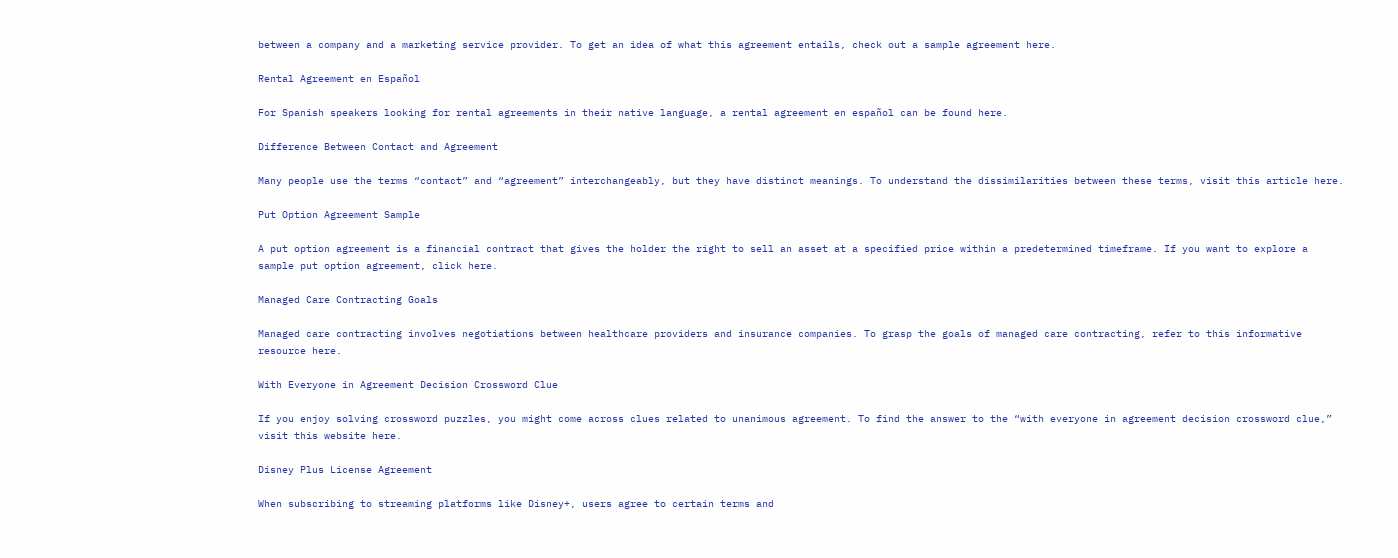between a company and a marketing service provider. To get an idea of what this agreement entails, check out a sample agreement here.

Rental Agreement en Español

For Spanish speakers looking for rental agreements in their native language, a rental agreement en español can be found here.

Difference Between Contact and Agreement

Many people use the terms “contact” and “agreement” interchangeably, but they have distinct meanings. To understand the dissimilarities between these terms, visit this article here.

Put Option Agreement Sample

A put option agreement is a financial contract that gives the holder the right to sell an asset at a specified price within a predetermined timeframe. If you want to explore a sample put option agreement, click here.

Managed Care Contracting Goals

Managed care contracting involves negotiations between healthcare providers and insurance companies. To grasp the goals of managed care contracting, refer to this informative resource here.

With Everyone in Agreement Decision Crossword Clue

If you enjoy solving crossword puzzles, you might come across clues related to unanimous agreement. To find the answer to the “with everyone in agreement decision crossword clue,” visit this website here.

Disney Plus License Agreement

When subscribing to streaming platforms like Disney+, users agree to certain terms and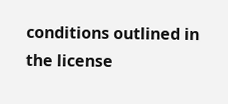conditions outlined in the license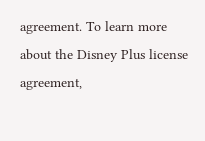agreement. To learn more about the Disney Plus license agreement,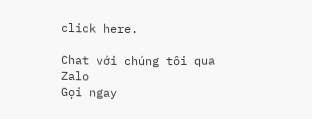click here.

Chat với chúng tôi qua Zalo
Gọi ngay